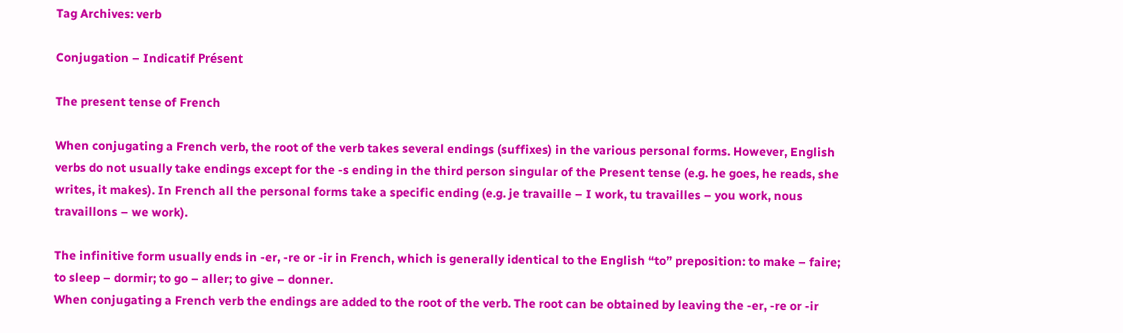Tag Archives: verb

Conjugation – Indicatif Présent

The present tense of French

When conjugating a French verb, the root of the verb takes several endings (suffixes) in the various personal forms. However, English verbs do not usually take endings except for the -s ending in the third person singular of the Present tense (e.g. he goes, he reads, she writes, it makes). In French all the personal forms take a specific ending (e.g. je travaille – I work, tu travailles – you work, nous travaillons – we work).

The infinitive form usually ends in -er, -re or -ir in French, which is generally identical to the English “to” preposition: to make – faire; to sleep – dormir; to go – aller; to give – donner.
When conjugating a French verb the endings are added to the root of the verb. The root can be obtained by leaving the -er, -re or -ir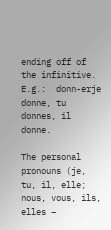ending off of the infinitive. E.g.:  donn-erje donne, tu donnes, il donne.

The personal pronouns (je, tu, il, elle; nous, vous, ils, elles –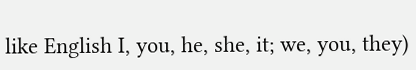like English I, you, he, she, it; we, you, they)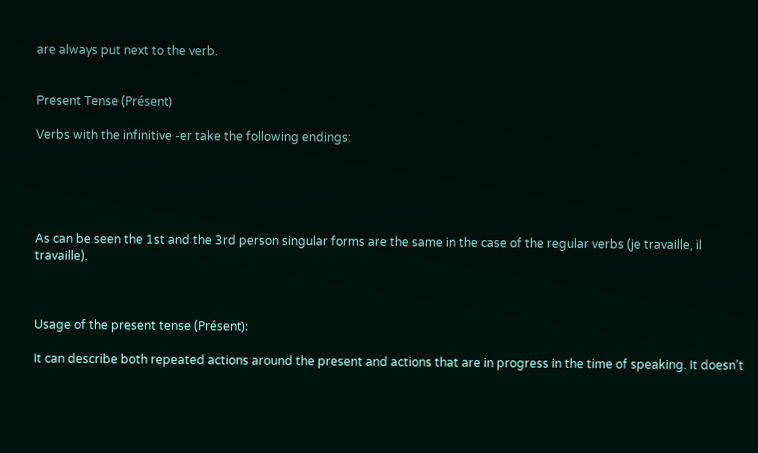are always put next to the verb.


Present Tense (Présent)

Verbs with the infinitive -er take the following endings:





As can be seen the 1st and the 3rd person singular forms are the same in the case of the regular verbs (je travaille, il travaille).



Usage of the present tense (Présent):

It can describe both repeated actions around the present and actions that are in progress in the time of speaking. It doesn’t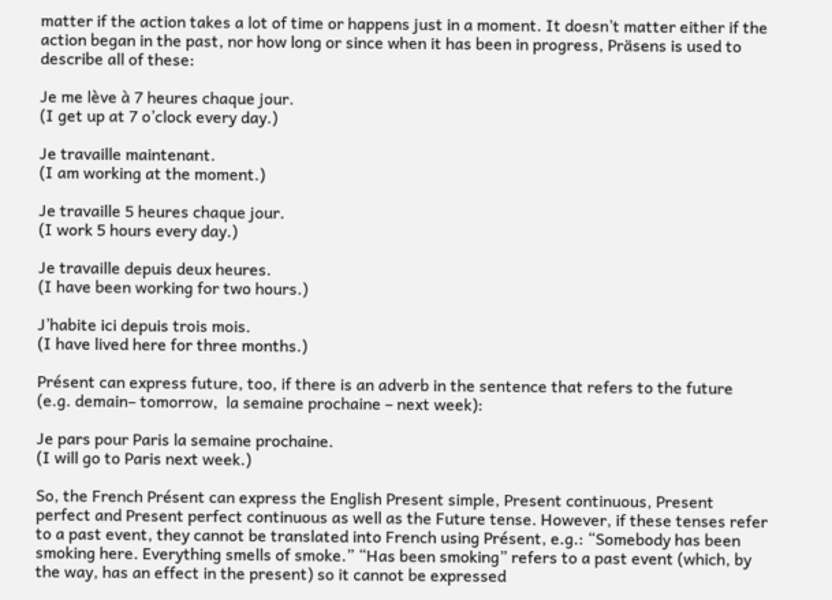matter if the action takes a lot of time or happens just in a moment. It doesn’t matter either if the action began in the past, nor how long or since when it has been in progress, Präsens is used to describe all of these:

Je me lève à 7 heures chaque jour.
(I get up at 7 o’clock every day.)

Je travaille maintenant.
(I am working at the moment.)

Je travaille 5 heures chaque jour.
(I work 5 hours every day.)

Je travaille depuis deux heures.
(I have been working for two hours.)

J’habite ici depuis trois mois.
(I have lived here for three months.)

Présent can express future, too, if there is an adverb in the sentence that refers to the future (e.g. demain– tomorrow,  la semaine prochaine – next week):

Je pars pour Paris la semaine prochaine.
(I will go to Paris next week.)

So, the French Présent can express the English Present simple, Present continuous, Present perfect and Present perfect continuous as well as the Future tense. However, if these tenses refer to a past event, they cannot be translated into French using Présent, e.g.: “Somebody has been smoking here. Everything smells of smoke.” “Has been smoking” refers to a past event (which, by the way, has an effect in the present) so it cannot be expressed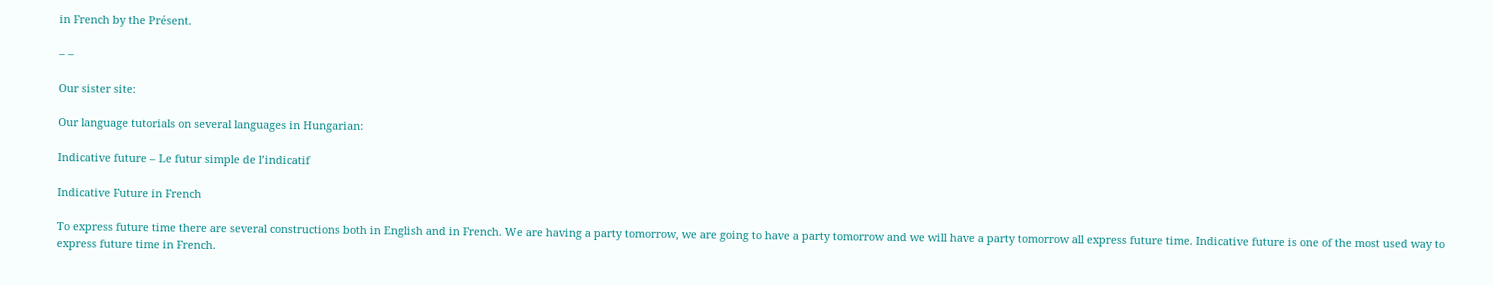in French by the Présent.

– –

Our sister site:

Our language tutorials on several languages in Hungarian:

Indicative future – Le futur simple de l’indicatif

Indicative Future in French

To express future time there are several constructions both in English and in French. We are having a party tomorrow, we are going to have a party tomorrow and we will have a party tomorrow all express future time. Indicative future is one of the most used way to express future time in French.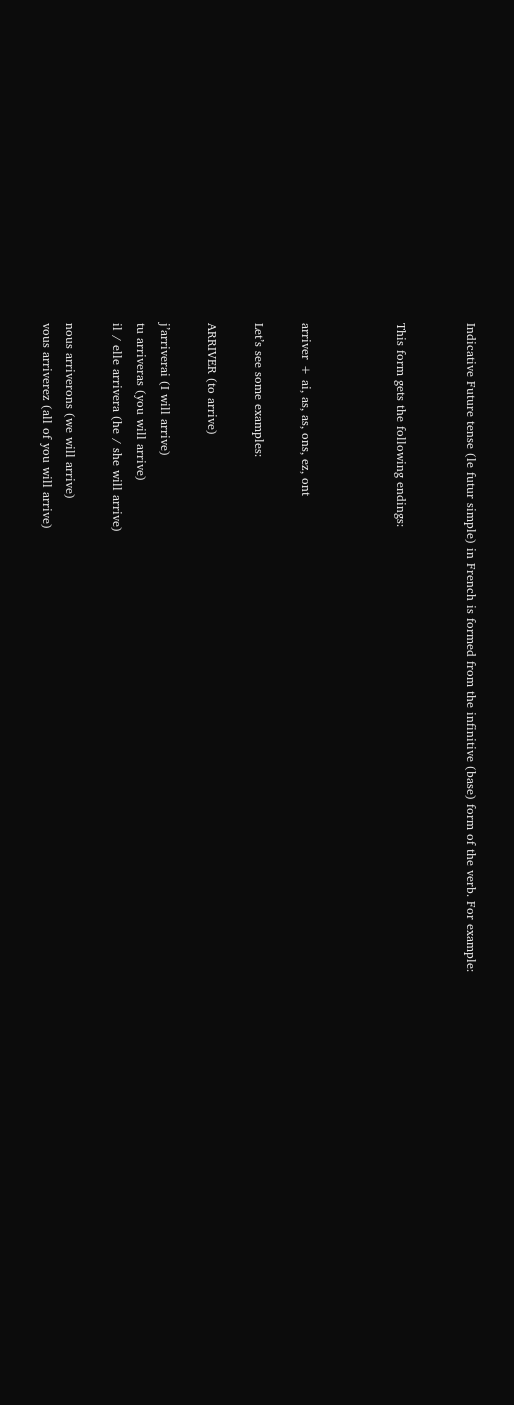Indicative Future tense (le futur simple) in French is formed from the infinitive (base) form of the verb. For example:


This form gets the following endings:



arriver + ai, as, as, ons, ez, ont

Let’s see some examples:

ARRIVER (to arrive)

j’arriverai (I will arrive)
tu arriveras (you will arrive)
il / elle arrivera (he / she will arrive)

nous arriverons (we will arrive)
vous arriverez (all of you will arrive)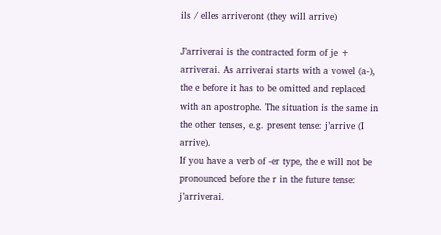ils / elles arriveront (they will arrive)

J’arriverai is the contracted form of je + arriverai. As arriverai starts with a vowel (a-), the e before it has to be omitted and replaced with an apostrophe. The situation is the same in the other tenses, e.g. present tense: j’arrive (I arrive).
If you have a verb of -er type, the e will not be pronounced before the r in the future tense: j’arriverai.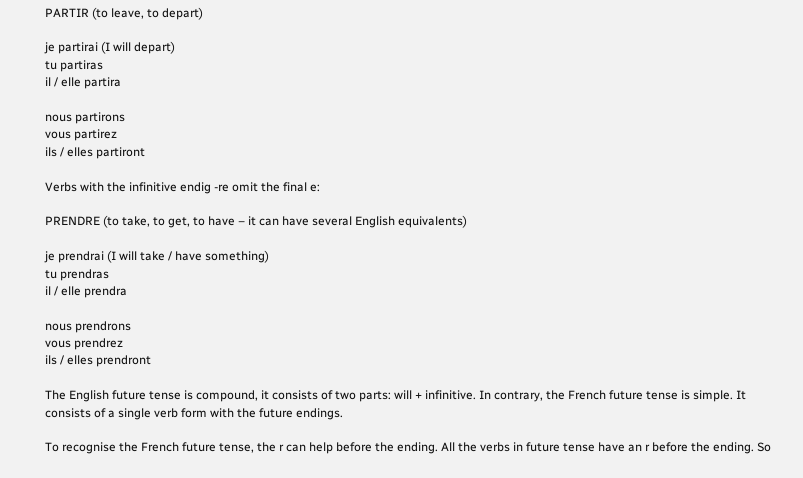PARTIR (to leave, to depart)

je partirai (I will depart)
tu partiras
il / elle partira

nous partirons
vous partirez
ils / elles partiront

Verbs with the infinitive endig -re omit the final e:

PRENDRE (to take, to get, to have – it can have several English equivalents)

je prendrai (I will take / have something)
tu prendras
il / elle prendra

nous prendrons
vous prendrez
ils / elles prendront

The English future tense is compound, it consists of two parts: will + infinitive. In contrary, the French future tense is simple. It consists of a single verb form with the future endings.

To recognise the French future tense, the r can help before the ending. All the verbs in future tense have an r before the ending. So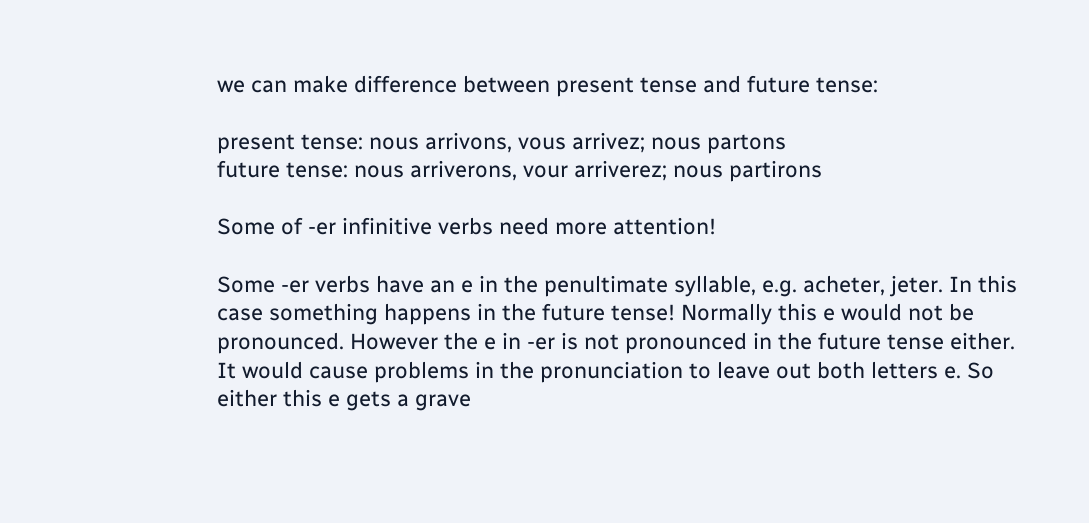we can make difference between present tense and future tense:

present tense: nous arrivons, vous arrivez; nous partons
future tense: nous arriverons, vour arriverez; nous partirons

Some of -er infinitive verbs need more attention!

Some -er verbs have an e in the penultimate syllable, e.g. acheter, jeter. In this case something happens in the future tense! Normally this e would not be pronounced. However the e in -er is not pronounced in the future tense either. It would cause problems in the pronunciation to leave out both letters e. So either this e gets a grave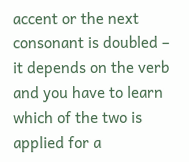accent or the next consonant is doubled – it depends on the verb and you have to learn which of the two is applied for a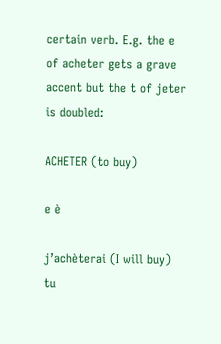certain verb. E.g. the e of acheter gets a grave accent but the t of jeter is doubled:

ACHETER (to buy)

e è

j’achèterai (I will buy)
tu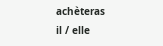achèteras
il / elle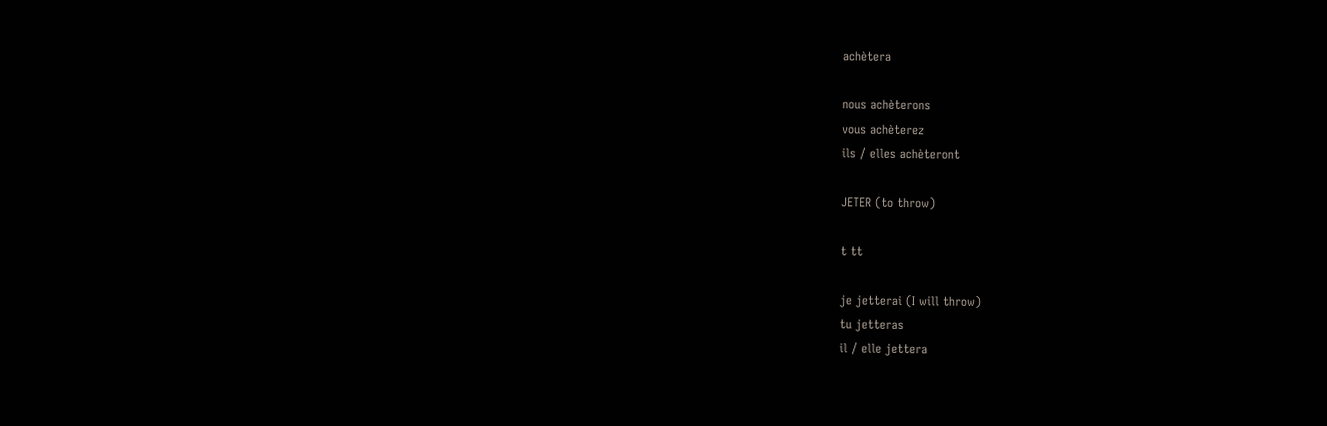achètera

nous achèterons
vous achèterez
ils / elles achèteront

JETER (to throw)

t tt

je jetterai (I will throw)
tu jetteras
il / elle jettera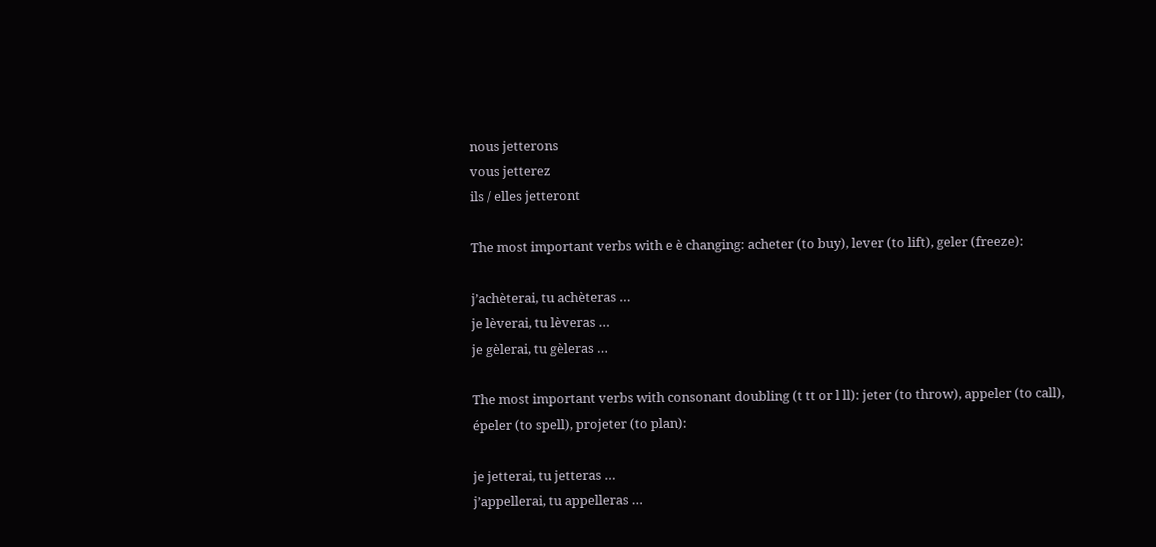nous jetterons
vous jetterez
ils / elles jetteront

The most important verbs with e è changing: acheter (to buy), lever (to lift), geler (freeze):

j’achèterai, tu achèteras …
je lèverai, tu lèveras …
je gèlerai, tu gèleras …

The most important verbs with consonant doubling (t tt or l ll): jeter (to throw), appeler (to call), épeler (to spell), projeter (to plan):

je jetterai, tu jetteras …
j’appellerai, tu appelleras …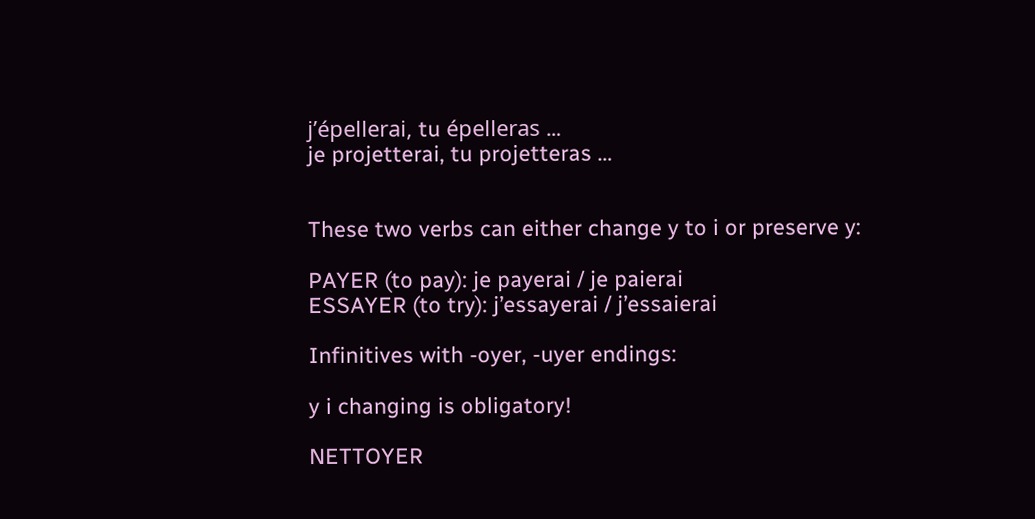j’épellerai, tu épelleras …
je projetterai, tu projetteras …


These two verbs can either change y to i or preserve y:

PAYER (to pay): je payerai / je paierai
ESSAYER (to try): j’essayerai / j’essaierai

Infinitives with -oyer, -uyer endings:

y i changing is obligatory!

NETTOYER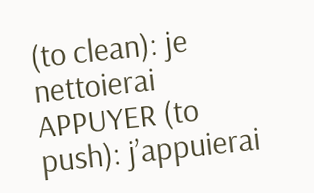(to clean): je nettoierai
APPUYER (to push): j’appuierai